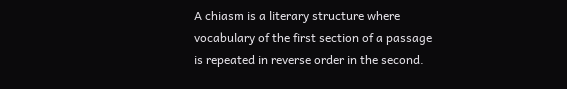A chiasm is a literary structure where vocabulary of the first section of a passage is repeated in reverse order in the second.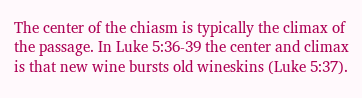The center of the chiasm is typically the climax of the passage. In Luke 5:36-39 the center and climax is that new wine bursts old wineskins (Luke 5:37).